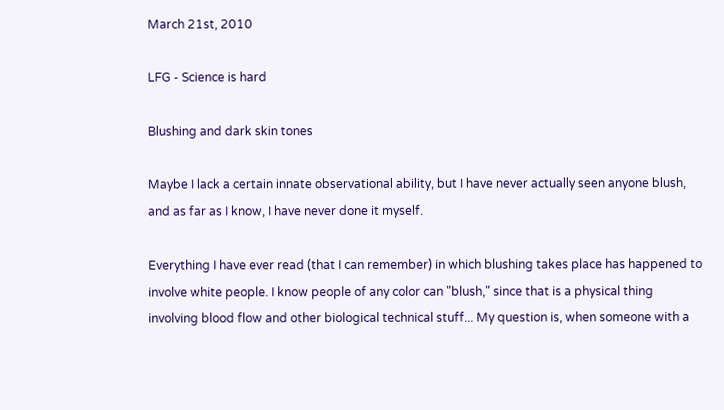March 21st, 2010

LFG - Science is hard

Blushing and dark skin tones

Maybe I lack a certain innate observational ability, but I have never actually seen anyone blush, and as far as I know, I have never done it myself.

Everything I have ever read (that I can remember) in which blushing takes place has happened to involve white people. I know people of any color can "blush," since that is a physical thing involving blood flow and other biological technical stuff... My question is, when someone with a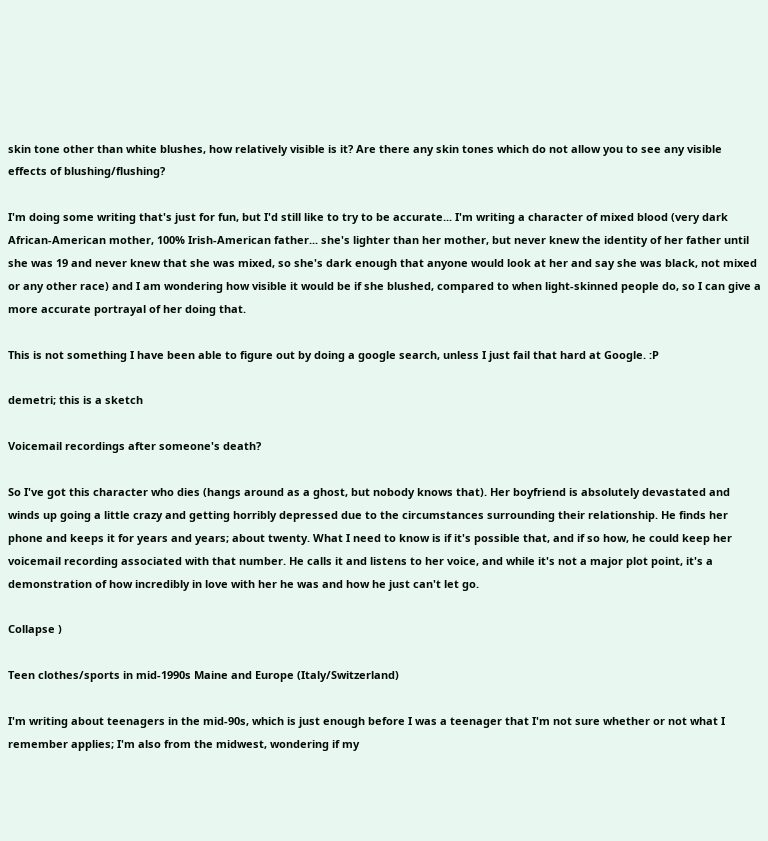skin tone other than white blushes, how relatively visible is it? Are there any skin tones which do not allow you to see any visible effects of blushing/flushing?

I'm doing some writing that's just for fun, but I'd still like to try to be accurate... I'm writing a character of mixed blood (very dark African-American mother, 100% Irish-American father... she's lighter than her mother, but never knew the identity of her father until she was 19 and never knew that she was mixed, so she's dark enough that anyone would look at her and say she was black, not mixed or any other race) and I am wondering how visible it would be if she blushed, compared to when light-skinned people do, so I can give a more accurate portrayal of her doing that.

This is not something I have been able to figure out by doing a google search, unless I just fail that hard at Google. :P

demetri; this is a sketch

Voicemail recordings after someone's death?

So I've got this character who dies (hangs around as a ghost, but nobody knows that). Her boyfriend is absolutely devastated and winds up going a little crazy and getting horribly depressed due to the circumstances surrounding their relationship. He finds her phone and keeps it for years and years; about twenty. What I need to know is if it's possible that, and if so how, he could keep her voicemail recording associated with that number. He calls it and listens to her voice, and while it's not a major plot point, it's a demonstration of how incredibly in love with her he was and how he just can't let go.

Collapse )

Teen clothes/sports in mid-1990s Maine and Europe (Italy/Switzerland)

I'm writing about teenagers in the mid-90s, which is just enough before I was a teenager that I'm not sure whether or not what I remember applies; I'm also from the midwest, wondering if my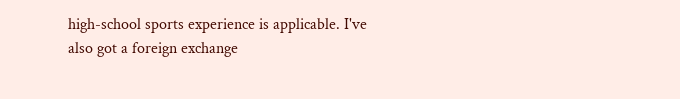high-school sports experience is applicable. I've also got a foreign exchange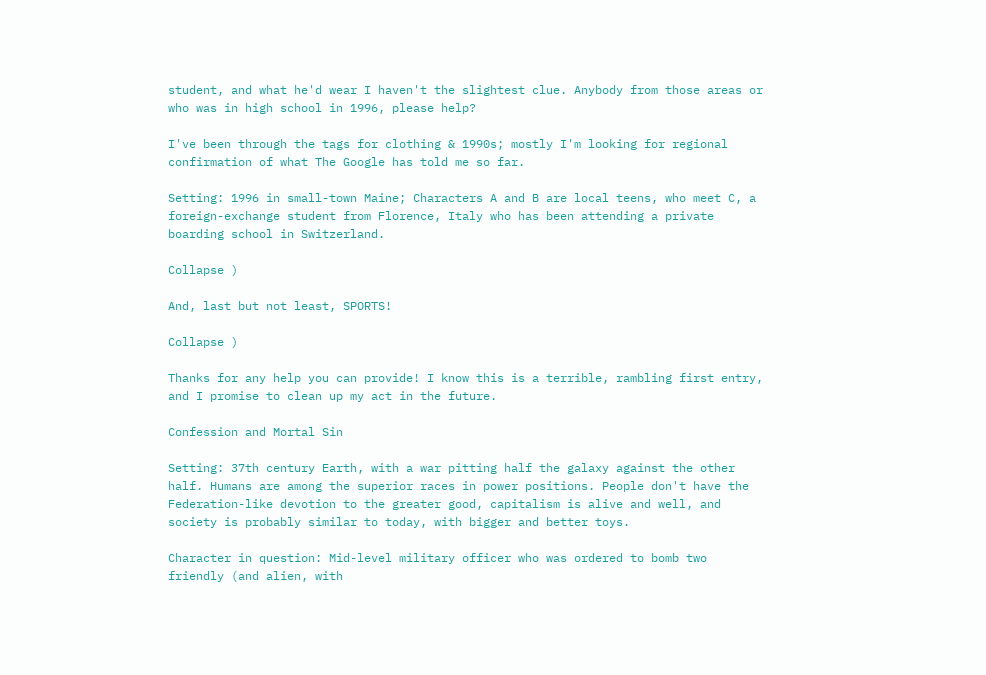student, and what he'd wear I haven't the slightest clue. Anybody from those areas or who was in high school in 1996, please help?

I've been through the tags for clothing & 1990s; mostly I'm looking for regional confirmation of what The Google has told me so far.

Setting: 1996 in small-town Maine; Characters A and B are local teens, who meet C, a foreign-exchange student from Florence, Italy who has been attending a private boarding school in Switzerland.

Collapse )

And, last but not least, SPORTS!

Collapse )

Thanks for any help you can provide! I know this is a terrible, rambling first entry, and I promise to clean up my act in the future.

Confession and Mortal Sin

Setting: 37th century Earth, with a war pitting half the galaxy against the other half. Humans are among the superior races in power positions. People don't have the Federation-like devotion to the greater good, capitalism is alive and well, and society is probably similar to today, with bigger and better toys.

Character in question: Mid-level military officer who was ordered to bomb two friendly (and alien, with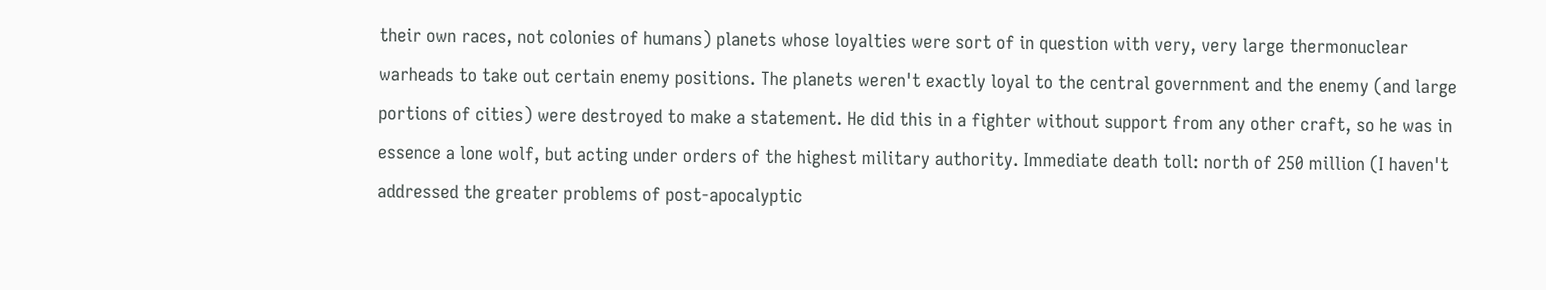their own races, not colonies of humans) planets whose loyalties were sort of in question with very, very large thermonuclear warheads to take out certain enemy positions. The planets weren't exactly loyal to the central government and the enemy (and large portions of cities) were destroyed to make a statement. He did this in a fighter without support from any other craft, so he was in essence a lone wolf, but acting under orders of the highest military authority. Immediate death toll: north of 250 million (I haven't addressed the greater problems of post-apocalyptic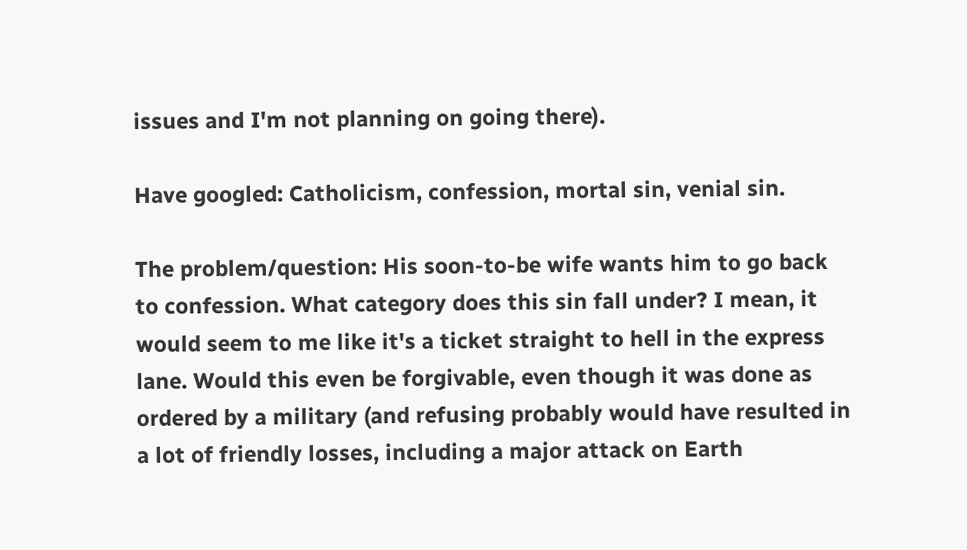issues and I'm not planning on going there).

Have googled: Catholicism, confession, mortal sin, venial sin.

The problem/question: His soon-to-be wife wants him to go back to confession. What category does this sin fall under? I mean, it would seem to me like it's a ticket straight to hell in the express lane. Would this even be forgivable, even though it was done as ordered by a military (and refusing probably would have resulted in a lot of friendly losses, including a major attack on Earth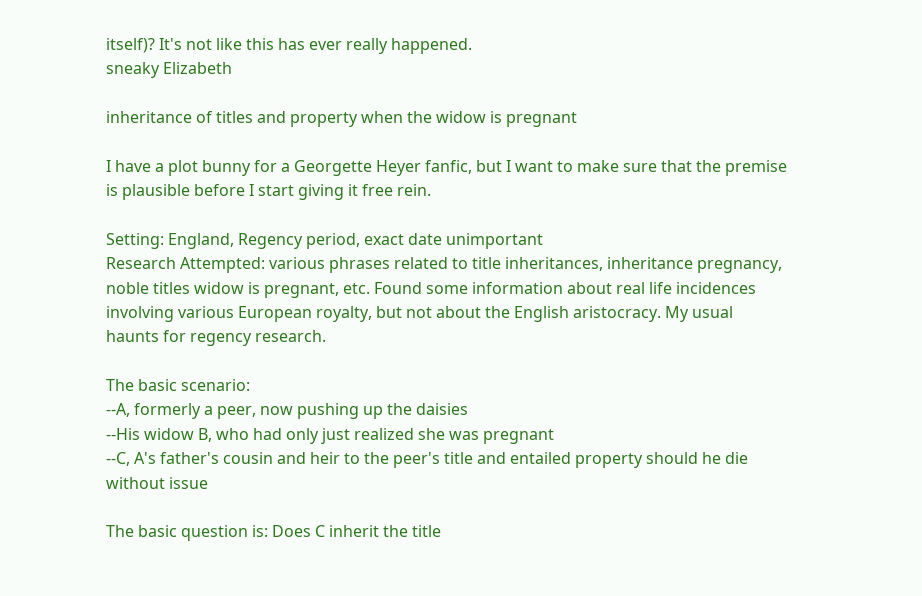itself)? It's not like this has ever really happened.
sneaky Elizabeth

inheritance of titles and property when the widow is pregnant

I have a plot bunny for a Georgette Heyer fanfic, but I want to make sure that the premise is plausible before I start giving it free rein.

Setting: England, Regency period, exact date unimportant
Research Attempted: various phrases related to title inheritances, inheritance pregnancy, noble titles widow is pregnant, etc. Found some information about real life incidences involving various European royalty, but not about the English aristocracy. My usual haunts for regency research.

The basic scenario:
--A, formerly a peer, now pushing up the daisies
--His widow B, who had only just realized she was pregnant
--C, A's father's cousin and heir to the peer's title and entailed property should he die without issue

The basic question is: Does C inherit the title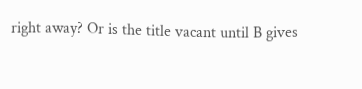right away? Or is the title vacant until B gives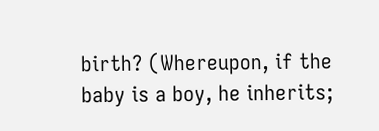birth? (Whereupon, if the baby is a boy, he inherits;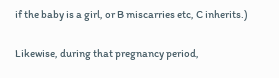if the baby is a girl, or B miscarries etc, C inherits.)

Likewise, during that pregnancy period,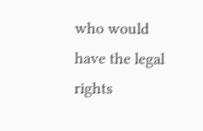who would have the legal rights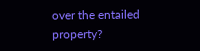over the entailed property?